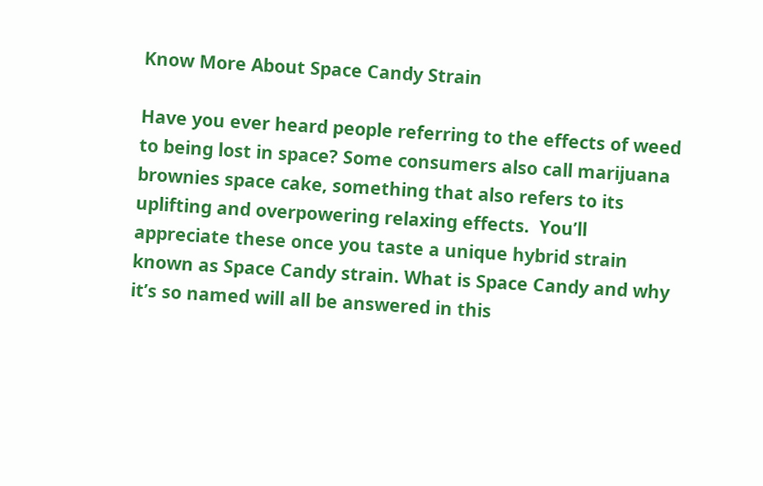Know More About Space Candy Strain

Have you ever heard people referring to the effects of weed to being lost in space? Some consumers also call marijuana brownies space cake, something that also refers to its uplifting and overpowering relaxing effects.  You’ll appreciate these once you taste a unique hybrid strain known as Space Candy strain. What is Space Candy and why it’s so named will all be answered in this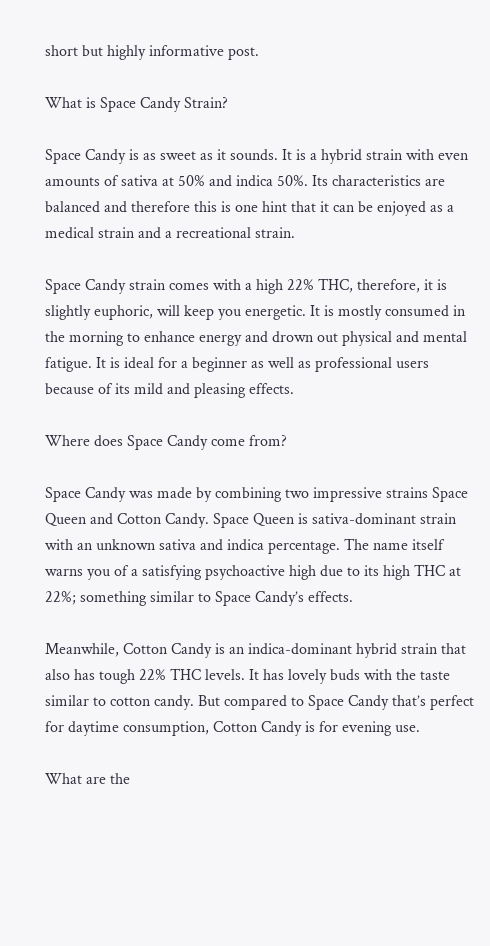short but highly informative post.

What is Space Candy Strain?

Space Candy is as sweet as it sounds. It is a hybrid strain with even amounts of sativa at 50% and indica 50%. Its characteristics are balanced and therefore this is one hint that it can be enjoyed as a medical strain and a recreational strain.

Space Candy strain comes with a high 22% THC, therefore, it is slightly euphoric, will keep you energetic. It is mostly consumed in the morning to enhance energy and drown out physical and mental fatigue. It is ideal for a beginner as well as professional users because of its mild and pleasing effects.

Where does Space Candy come from?

Space Candy was made by combining two impressive strains Space Queen and Cotton Candy. Space Queen is sativa-dominant strain with an unknown sativa and indica percentage. The name itself warns you of a satisfying psychoactive high due to its high THC at 22%; something similar to Space Candy’s effects.

Meanwhile, Cotton Candy is an indica-dominant hybrid strain that also has tough 22% THC levels. It has lovely buds with the taste similar to cotton candy. But compared to Space Candy that’s perfect for daytime consumption, Cotton Candy is for evening use.

What are the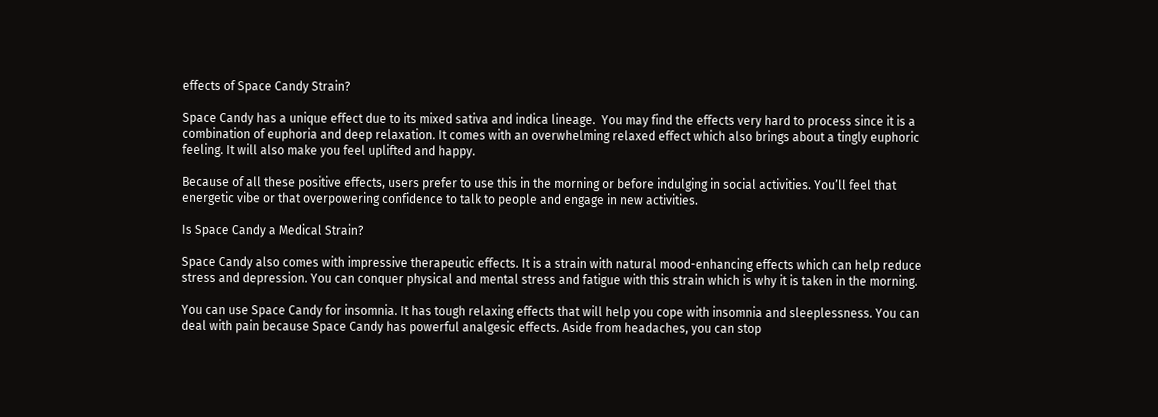effects of Space Candy Strain?

Space Candy has a unique effect due to its mixed sativa and indica lineage.  You may find the effects very hard to process since it is a combination of euphoria and deep relaxation. It comes with an overwhelming relaxed effect which also brings about a tingly euphoric feeling. It will also make you feel uplifted and happy.

Because of all these positive effects, users prefer to use this in the morning or before indulging in social activities. You’ll feel that energetic vibe or that overpowering confidence to talk to people and engage in new activities.

Is Space Candy a Medical Strain?

Space Candy also comes with impressive therapeutic effects. It is a strain with natural mood-enhancing effects which can help reduce stress and depression. You can conquer physical and mental stress and fatigue with this strain which is why it is taken in the morning.

You can use Space Candy for insomnia. It has tough relaxing effects that will help you cope with insomnia and sleeplessness. You can deal with pain because Space Candy has powerful analgesic effects. Aside from headaches, you can stop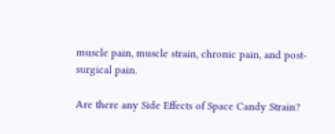muscle pain, muscle strain, chronic pain, and post-surgical pain.

Are there any Side Effects of Space Candy Strain?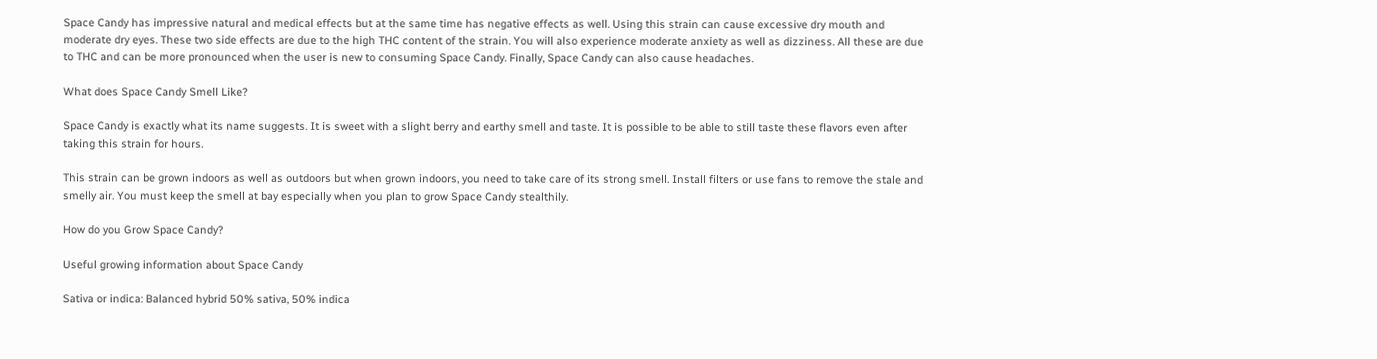Space Candy has impressive natural and medical effects but at the same time has negative effects as well. Using this strain can cause excessive dry mouth and moderate dry eyes. These two side effects are due to the high THC content of the strain. You will also experience moderate anxiety as well as dizziness. All these are due to THC and can be more pronounced when the user is new to consuming Space Candy. Finally, Space Candy can also cause headaches.

What does Space Candy Smell Like?

Space Candy is exactly what its name suggests. It is sweet with a slight berry and earthy smell and taste. It is possible to be able to still taste these flavors even after taking this strain for hours.

This strain can be grown indoors as well as outdoors but when grown indoors, you need to take care of its strong smell. Install filters or use fans to remove the stale and smelly air. You must keep the smell at bay especially when you plan to grow Space Candy stealthily.

How do you Grow Space Candy?

Useful growing information about Space Candy

Sativa or indica: Balanced hybrid 50% sativa, 50% indica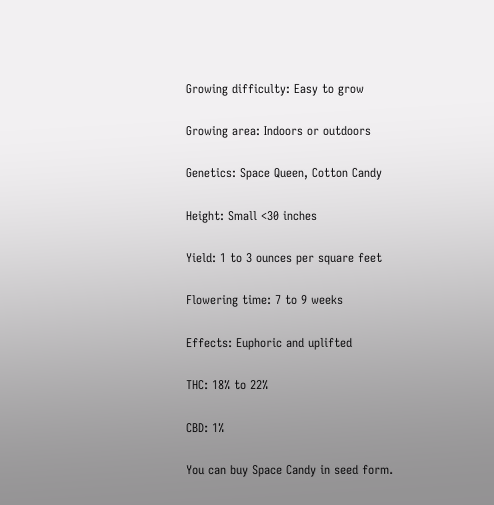Growing difficulty: Easy to grow

Growing area: Indoors or outdoors

Genetics: Space Queen, Cotton Candy

Height: Small <30 inches

Yield: 1 to 3 ounces per square feet

Flowering time: 7 to 9 weeks

Effects: Euphoric and uplifted

THC: 18% to 22%

CBD: 1%

You can buy Space Candy in seed form.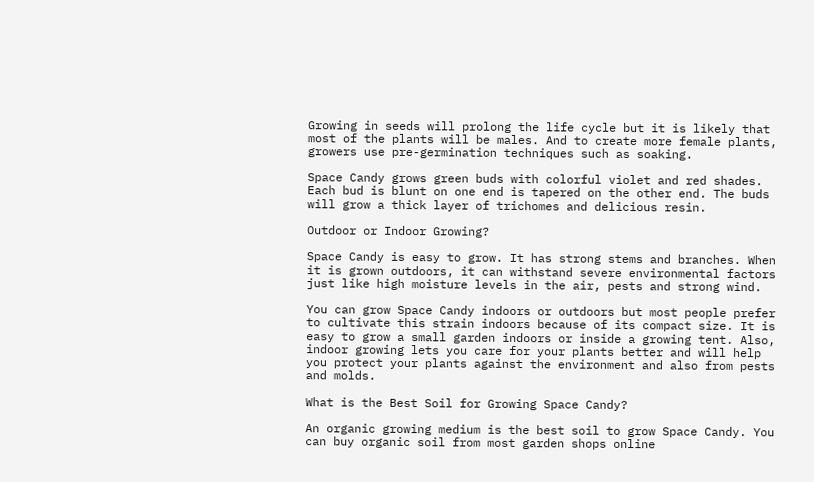Growing in seeds will prolong the life cycle but it is likely that most of the plants will be males. And to create more female plants, growers use pre-germination techniques such as soaking.

Space Candy grows green buds with colorful violet and red shades. Each bud is blunt on one end is tapered on the other end. The buds will grow a thick layer of trichomes and delicious resin.

Outdoor or Indoor Growing?

Space Candy is easy to grow. It has strong stems and branches. When it is grown outdoors, it can withstand severe environmental factors just like high moisture levels in the air, pests and strong wind.

You can grow Space Candy indoors or outdoors but most people prefer to cultivate this strain indoors because of its compact size. It is easy to grow a small garden indoors or inside a growing tent. Also, indoor growing lets you care for your plants better and will help you protect your plants against the environment and also from pests and molds.

What is the Best Soil for Growing Space Candy?

An organic growing medium is the best soil to grow Space Candy. You can buy organic soil from most garden shops online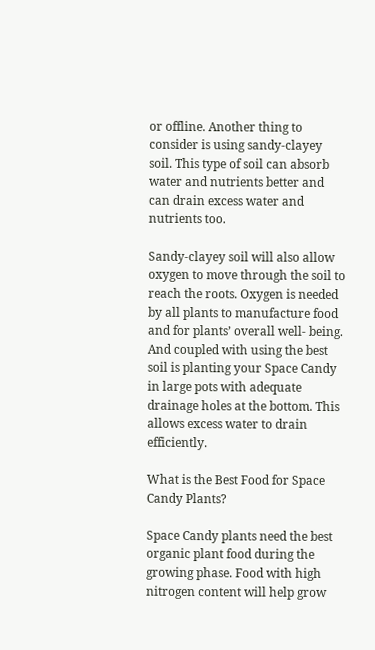or offline. Another thing to consider is using sandy-clayey soil. This type of soil can absorb water and nutrients better and can drain excess water and nutrients too.

Sandy-clayey soil will also allow oxygen to move through the soil to reach the roots. Oxygen is needed by all plants to manufacture food and for plants’ overall well- being. And coupled with using the best soil is planting your Space Candy in large pots with adequate drainage holes at the bottom. This allows excess water to drain efficiently.

What is the Best Food for Space Candy Plants?

Space Candy plants need the best organic plant food during the growing phase. Food with high nitrogen content will help grow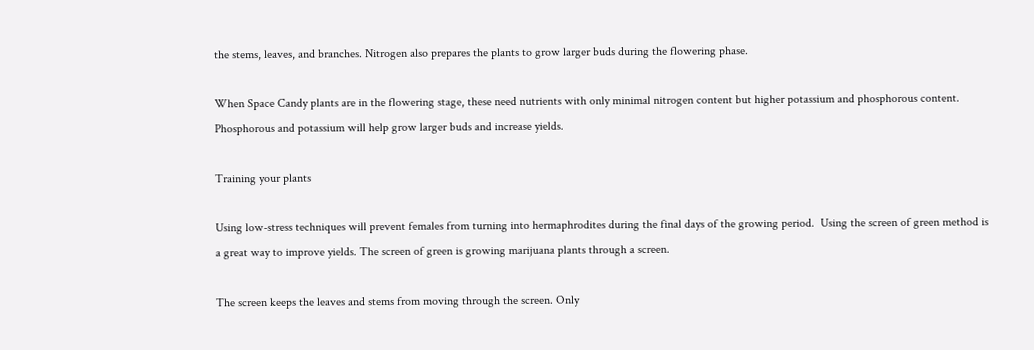the stems, leaves, and branches. Nitrogen also prepares the plants to grow larger buds during the flowering phase.

When Space Candy plants are in the flowering stage, these need nutrients with only minimal nitrogen content but higher potassium and phosphorous content. Phosphorous and potassium will help grow larger buds and increase yields.

Training your plants

Using low-stress techniques will prevent females from turning into hermaphrodites during the final days of the growing period.  Using the screen of green method is a great way to improve yields. The screen of green is growing marijuana plants through a screen.

The screen keeps the leaves and stems from moving through the screen. Only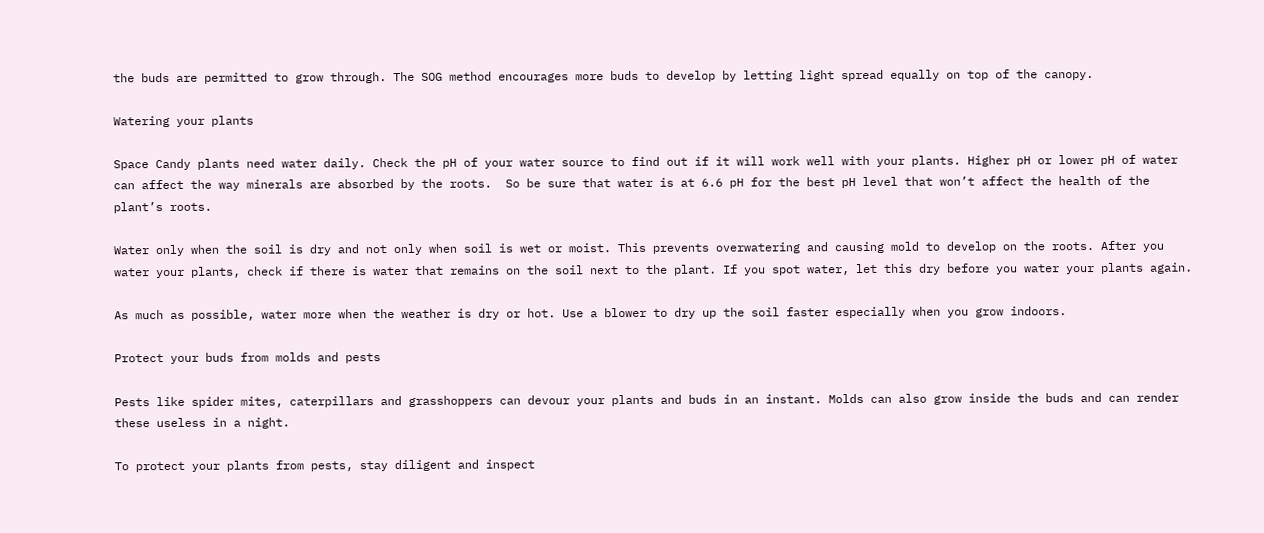the buds are permitted to grow through. The SOG method encourages more buds to develop by letting light spread equally on top of the canopy.

Watering your plants

Space Candy plants need water daily. Check the pH of your water source to find out if it will work well with your plants. Higher pH or lower pH of water can affect the way minerals are absorbed by the roots.  So be sure that water is at 6.6 pH for the best pH level that won’t affect the health of the plant’s roots.

Water only when the soil is dry and not only when soil is wet or moist. This prevents overwatering and causing mold to develop on the roots. After you water your plants, check if there is water that remains on the soil next to the plant. If you spot water, let this dry before you water your plants again.

As much as possible, water more when the weather is dry or hot. Use a blower to dry up the soil faster especially when you grow indoors.

Protect your buds from molds and pests

Pests like spider mites, caterpillars and grasshoppers can devour your plants and buds in an instant. Molds can also grow inside the buds and can render these useless in a night.

To protect your plants from pests, stay diligent and inspect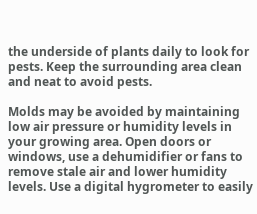the underside of plants daily to look for pests. Keep the surrounding area clean and neat to avoid pests.

Molds may be avoided by maintaining low air pressure or humidity levels in your growing area. Open doors or windows, use a dehumidifier or fans to remove stale air and lower humidity levels. Use a digital hygrometer to easily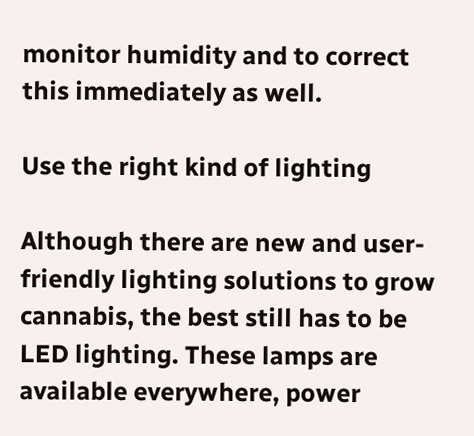monitor humidity and to correct this immediately as well.

Use the right kind of lighting

Although there are new and user-friendly lighting solutions to grow cannabis, the best still has to be LED lighting. These lamps are available everywhere, power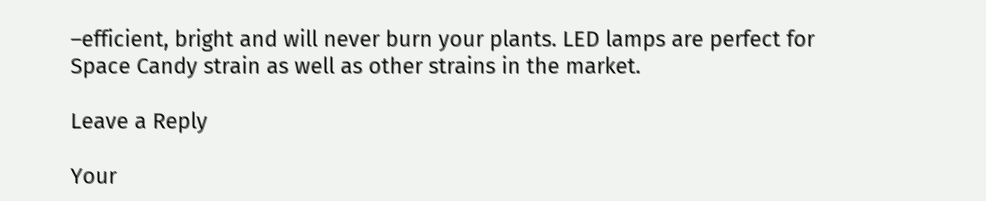–efficient, bright and will never burn your plants. LED lamps are perfect for Space Candy strain as well as other strains in the market.

Leave a Reply

Your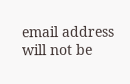email address will not be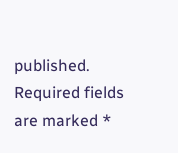published. Required fields are marked *